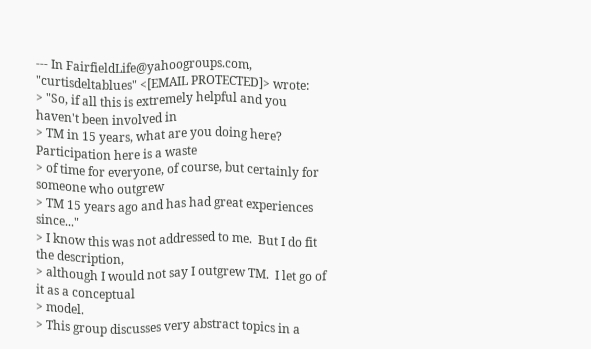--- In FairfieldLife@yahoogroups.com, "curtisdeltablues" <[EMAIL PROTECTED]> wrote:
> "So, if all this is extremely helpful and you haven't been involved in
> TM in 15 years, what are you doing here? Participation here is a waste
> of time for everyone, of course, but certainly for someone who outgrew
> TM 15 years ago and has had great experiences since..."
> I know this was not addressed to me.  But I do fit the description,
> although I would not say I outgrew TM.  I let go of it as a conceptual
> model.
> This group discusses very abstract topics in a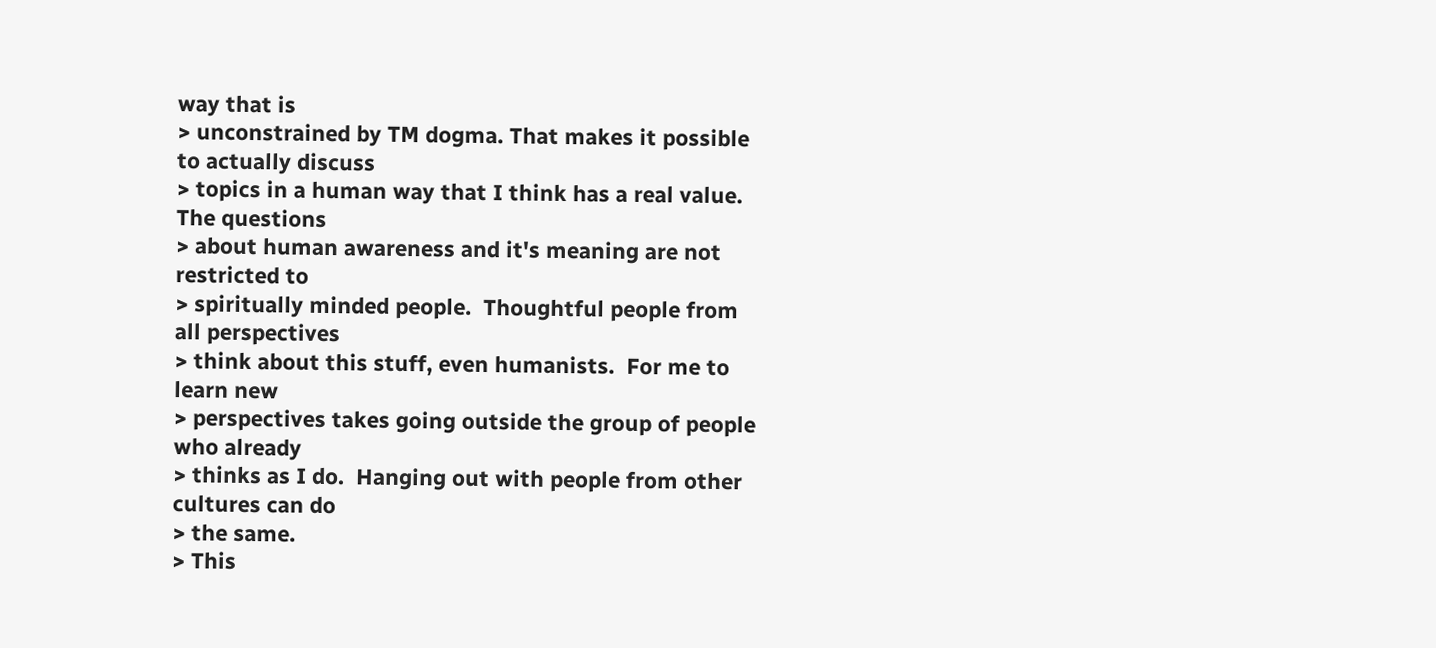way that is
> unconstrained by TM dogma. That makes it possible to actually discuss
> topics in a human way that I think has a real value.  The questions
> about human awareness and it's meaning are not restricted to
> spiritually minded people.  Thoughtful people from all perspectives
> think about this stuff, even humanists.  For me to learn new
> perspectives takes going outside the group of people who already
> thinks as I do.  Hanging out with people from other cultures can do
> the same.
> This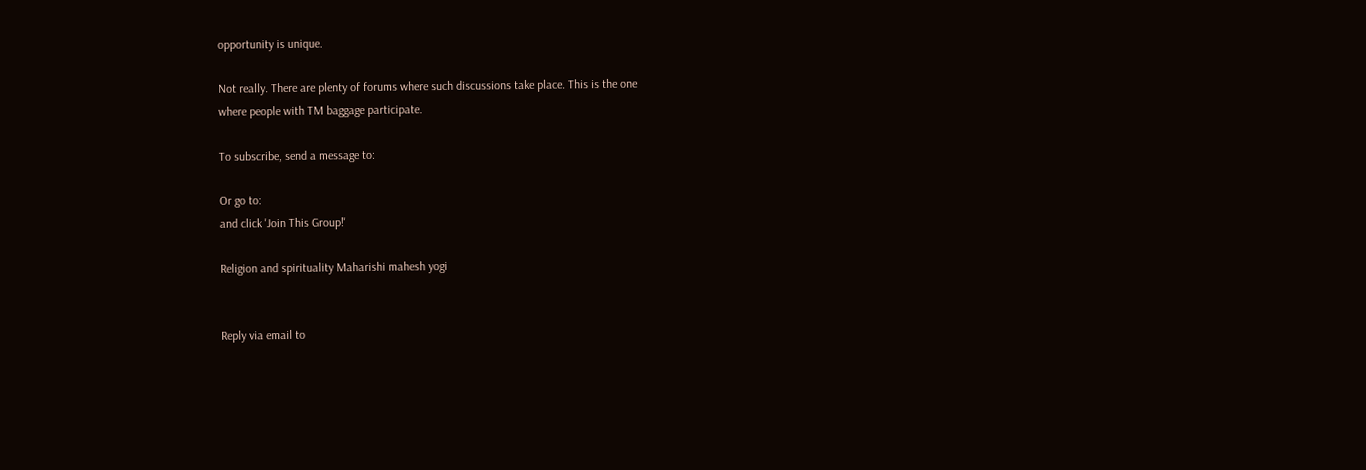opportunity is unique.

Not really. There are plenty of forums where such discussions take place. This is the one
where people with TM baggage participate.

To subscribe, send a message to:

Or go to:
and click 'Join This Group!'

Religion and spirituality Maharishi mahesh yogi


Reply via email to